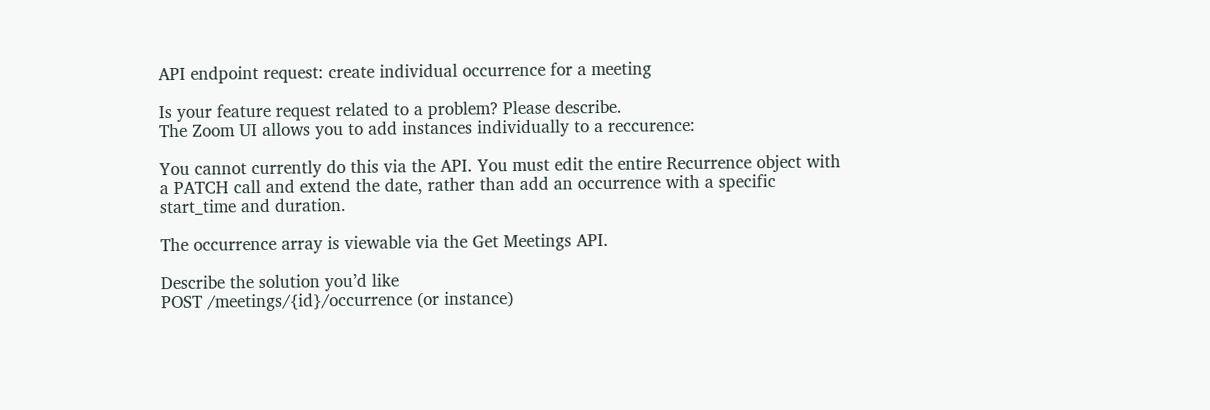API endpoint request: create individual occurrence for a meeting

Is your feature request related to a problem? Please describe.
The Zoom UI allows you to add instances individually to a reccurence:

You cannot currently do this via the API. You must edit the entire Recurrence object with a PATCH call and extend the date, rather than add an occurrence with a specific start_time and duration.

The occurrence array is viewable via the Get Meetings API.

Describe the solution you’d like
POST /meetings/{id}/occurrence (or instance)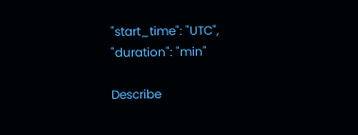"start_time": "UTC",
"duration": "min"

Describe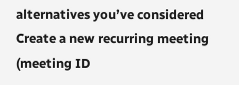alternatives you’ve considered
Create a new recurring meeting (meeting ID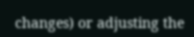changes) or adjusting the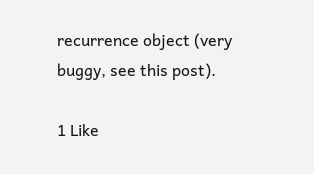recurrence object (very buggy, see this post).

1 Like